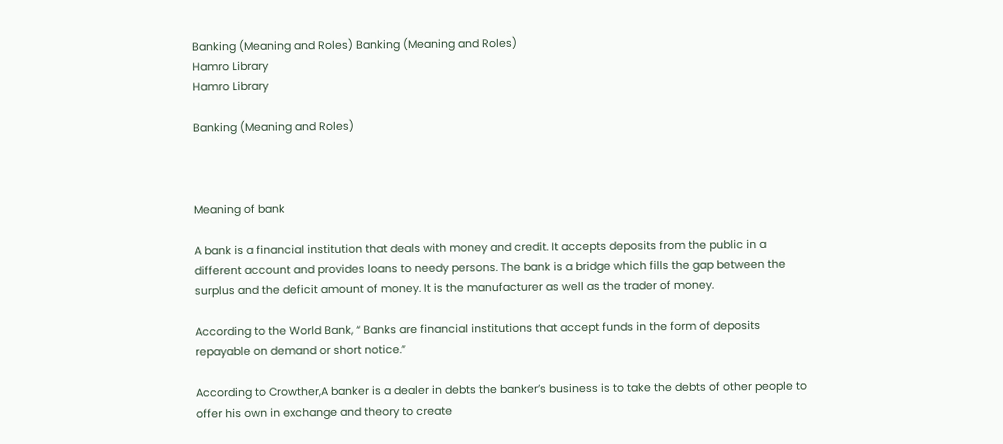Banking (Meaning and Roles) Banking (Meaning and Roles)
Hamro Library
Hamro Library

Banking (Meaning and Roles)



Meaning of bank

A bank is a financial institution that deals with money and credit. It accepts deposits from the public in a different account and provides loans to needy persons. The bank is a bridge which fills the gap between the surplus and the deficit amount of money. It is the manufacturer as well as the trader of money.

According to the World Bank, “ Banks are financial institutions that accept funds in the form of deposits repayable on demand or short notice.”

According to Crowther,A banker is a dealer in debts the banker’s business is to take the debts of other people to offer his own in exchange and theory to create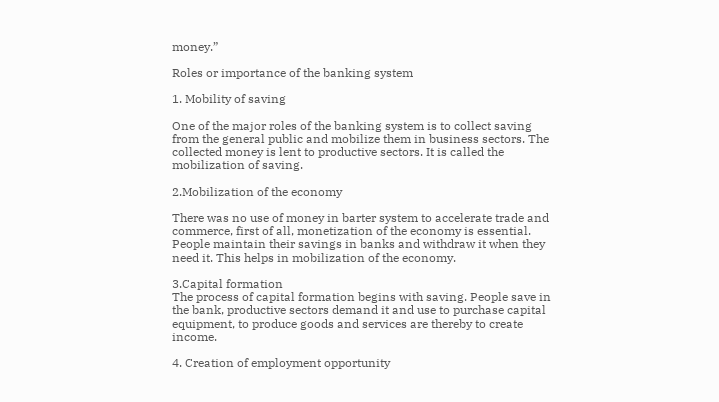money.”

Roles or importance of the banking system

1. Mobility of saving

One of the major roles of the banking system is to collect saving from the general public and mobilize them in business sectors. The collected money is lent to productive sectors. It is called the mobilization of saving.

2.Mobilization of the economy

There was no use of money in barter system to accelerate trade and commerce, first of all, monetization of the economy is essential. People maintain their savings in banks and withdraw it when they need it. This helps in mobilization of the economy.

3.Capital formation
The process of capital formation begins with saving. People save in the bank, productive sectors demand it and use to purchase capital equipment, to produce goods and services are thereby to create income.

4. Creation of employment opportunity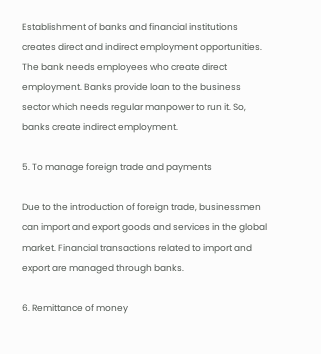Establishment of banks and financial institutions creates direct and indirect employment opportunities. The bank needs employees who create direct employment. Banks provide loan to the business sector which needs regular manpower to run it. So, banks create indirect employment.

5. To manage foreign trade and payments

Due to the introduction of foreign trade, businessmen can import and export goods and services in the global market. Financial transactions related to import and export are managed through banks.

6. Remittance of money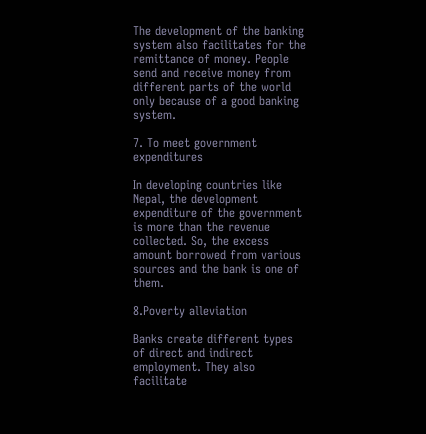The development of the banking system also facilitates for the remittance of money. People send and receive money from different parts of the world only because of a good banking system.

7. To meet government expenditures

In developing countries like Nepal, the development expenditure of the government is more than the revenue collected. So, the excess amount borrowed from various sources and the bank is one of them.

8.Poverty alleviation

Banks create different types of direct and indirect employment. They also facilitate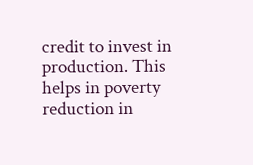credit to invest in production. This helps in poverty reduction in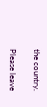the country.

Please leave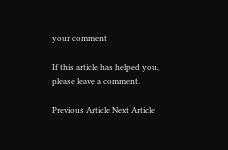your comment

If this article has helped you, please leave a comment.

Previous Article Next Article